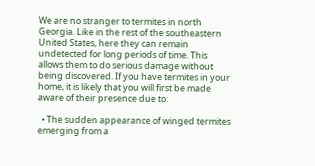We are no stranger to termites in north Georgia. Like in the rest of the southeastern United States, here they can remain undetected for long periods of time. This allows them to do serious damage without being discovered. If you have termites in your home, it is likely that you will first be made aware of their presence due to:

  • The sudden appearance of winged termites emerging from a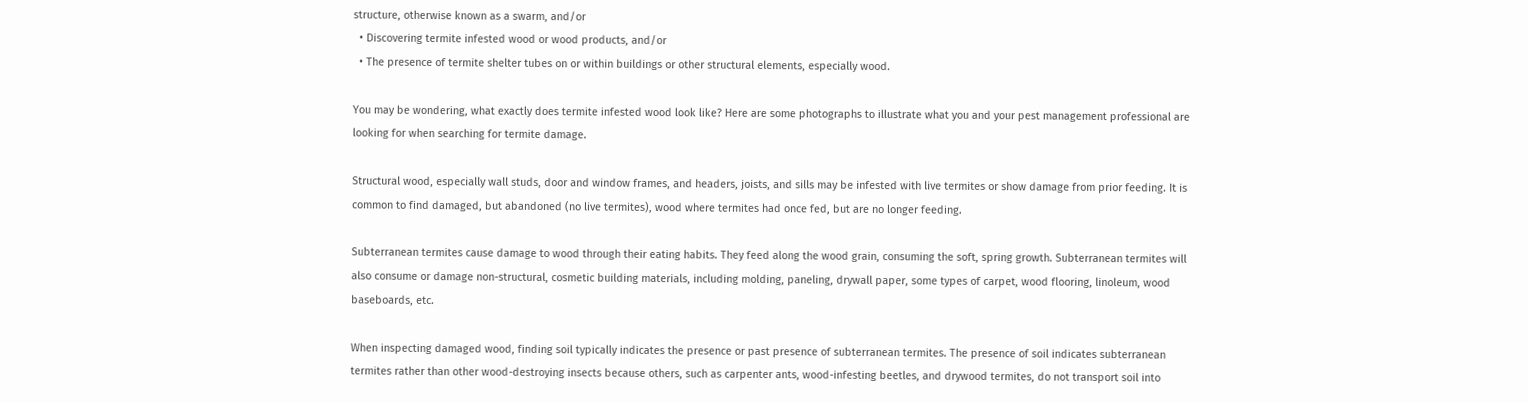structure, otherwise known as a swarm, and/or
  • Discovering termite infested wood or wood products, and/or
  • The presence of termite shelter tubes on or within buildings or other structural elements, especially wood.

You may be wondering, what exactly does termite infested wood look like? Here are some photographs to illustrate what you and your pest management professional are looking for when searching for termite damage.

Structural wood, especially wall studs, door and window frames, and headers, joists, and sills may be infested with live termites or show damage from prior feeding. It is common to find damaged, but abandoned (no live termites), wood where termites had once fed, but are no longer feeding.

Subterranean termites cause damage to wood through their eating habits. They feed along the wood grain, consuming the soft, spring growth. Subterranean termites will also consume or damage non-structural, cosmetic building materials, including molding, paneling, drywall paper, some types of carpet, wood flooring, linoleum, wood baseboards, etc.

When inspecting damaged wood, finding soil typically indicates the presence or past presence of subterranean termites. The presence of soil indicates subterranean termites rather than other wood-destroying insects because others, such as carpenter ants, wood-infesting beetles, and drywood termites, do not transport soil into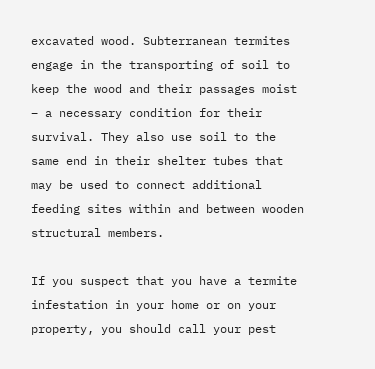excavated wood. Subterranean termites engage in the transporting of soil to keep the wood and their passages moist – a necessary condition for their survival. They also use soil to the same end in their shelter tubes that may be used to connect additional feeding sites within and between wooden structural members.

If you suspect that you have a termite infestation in your home or on your property, you should call your pest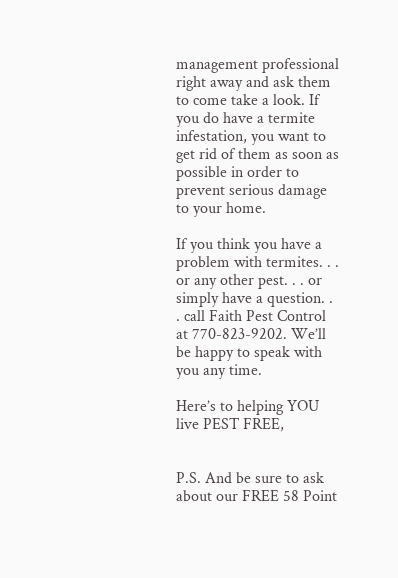management professional right away and ask them to come take a look. If you do have a termite infestation, you want to get rid of them as soon as possible in order to prevent serious damage to your home.

If you think you have a problem with termites. . . or any other pest. . . or simply have a question. . . call Faith Pest Control at 770-823-9202. We’ll be happy to speak with you any time.

Here’s to helping YOU live PEST FREE,


P.S. And be sure to ask about our FREE 58 Point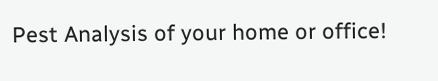Pest Analysis of your home or office!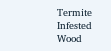Termite Infested Wood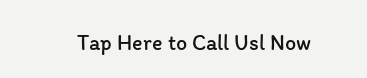Tap Here to Call Usl Now